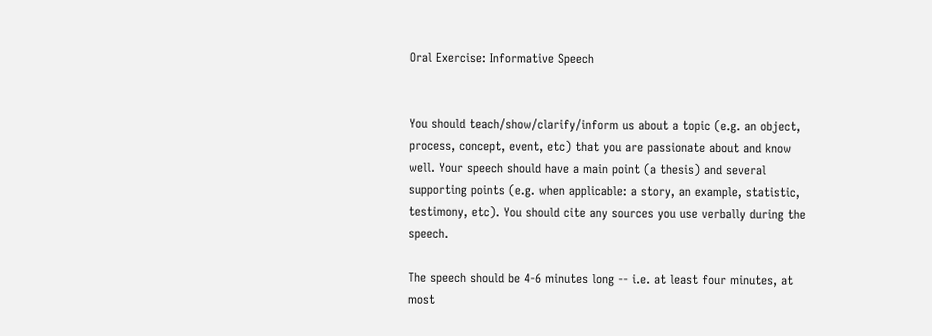Oral Exercise: Informative Speech


You should teach/show/clarify/inform us about a topic (e.g. an object, process, concept, event, etc) that you are passionate about and know well. Your speech should have a main point (a thesis) and several supporting points (e.g. when applicable: a story, an example, statistic, testimony, etc). You should cite any sources you use verbally during the speech.

The speech should be 4-6 minutes long -- i.e. at least four minutes, at most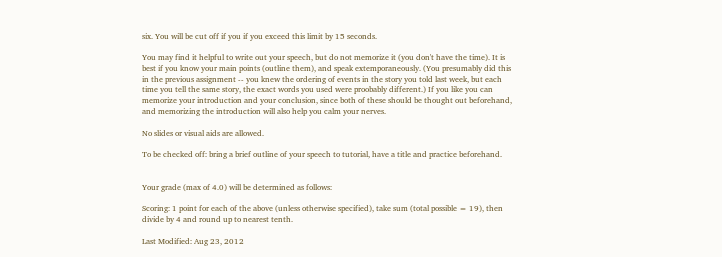six. You will be cut off if you if you exceed this limit by 15 seconds.

You may find it helpful to write out your speech, but do not memorize it (you don't have the time). It is best if you know your main points (outline them), and speak extemporaneously. (You presumably did this in the previous assignment -- you knew the ordering of events in the story you told last week, but each time you tell the same story, the exact words you used were proobably different.) If you like you can memorize your introduction and your conclusion, since both of these should be thought out beforehand, and memorizing the introduction will also help you calm your nerves.

No slides or visual aids are allowed.

To be checked off: bring a brief outline of your speech to tutorial, have a title and practice beforehand.


Your grade (max of 4.0) will be determined as follows:

Scoring: 1 point for each of the above (unless otherwise specified), take sum (total possible = 19), then divide by 4 and round up to nearest tenth.

Last Modified: Aug 23, 2012